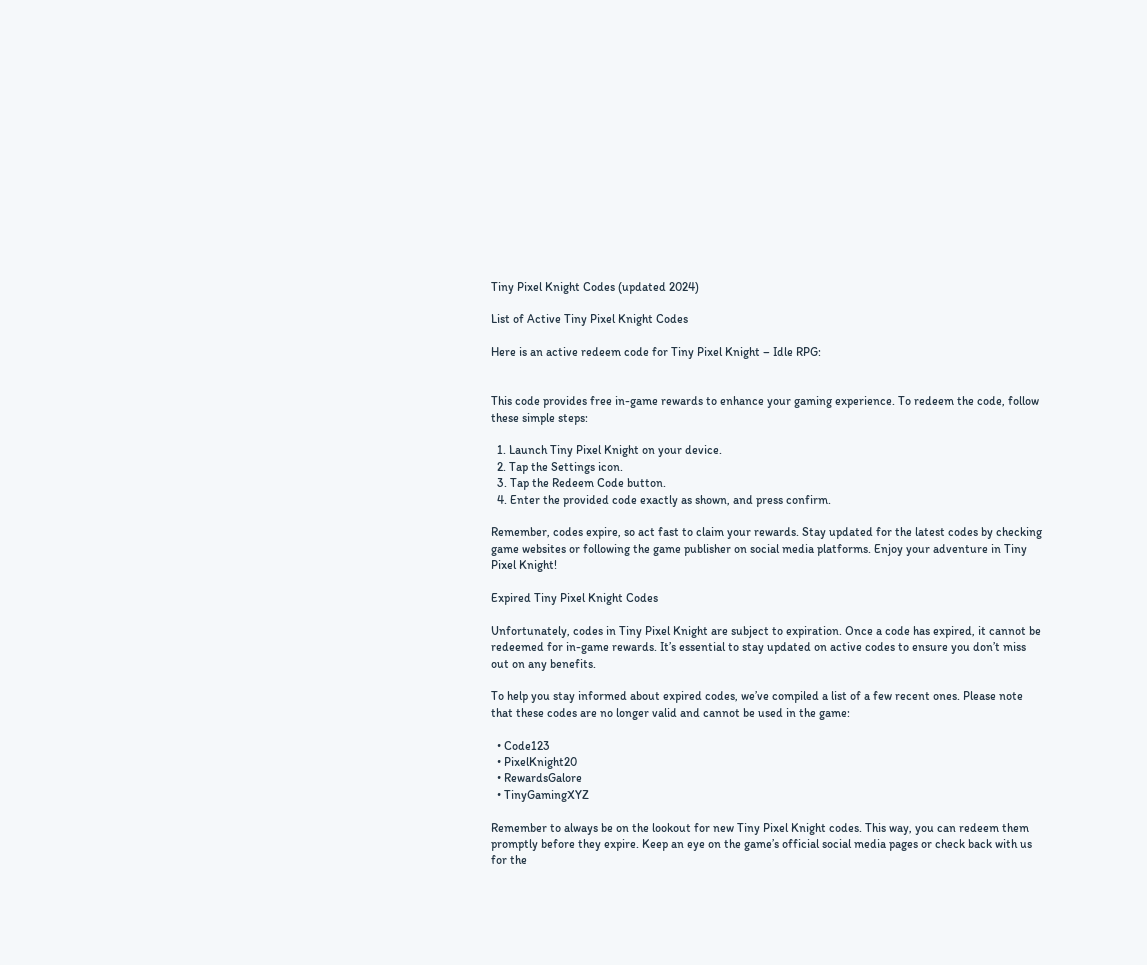Tiny Pixel Knight Codes (updated 2024)

List of Active Tiny Pixel Knight Codes

Here is an active redeem code for Tiny Pixel Knight – Idle RPG:


This code provides free in-game rewards to enhance your gaming experience. To redeem the code, follow these simple steps:

  1. Launch Tiny Pixel Knight on your device.
  2. Tap the Settings icon.
  3. Tap the Redeem Code button.
  4. Enter the provided code exactly as shown, and press confirm.

Remember, codes expire, so act fast to claim your rewards. Stay updated for the latest codes by checking game websites or following the game publisher on social media platforms. Enjoy your adventure in Tiny Pixel Knight!

Expired Tiny Pixel Knight Codes

Unfortunately, codes in Tiny Pixel Knight are subject to expiration. Once a code has expired, it cannot be redeemed for in-game rewards. It’s essential to stay updated on active codes to ensure you don’t miss out on any benefits.

To help you stay informed about expired codes, we’ve compiled a list of a few recent ones. Please note that these codes are no longer valid and cannot be used in the game:

  • Code123
  • PixelKnight20
  • RewardsGalore
  • TinyGamingXYZ

Remember to always be on the lookout for new Tiny Pixel Knight codes. This way, you can redeem them promptly before they expire. Keep an eye on the game’s official social media pages or check back with us for the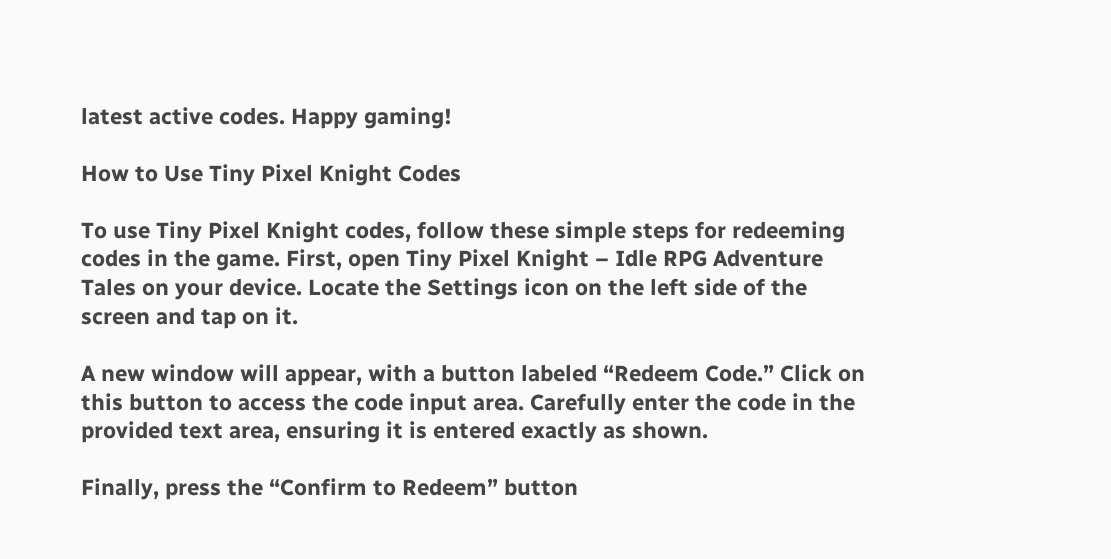latest active codes. Happy gaming!

How to Use Tiny Pixel Knight Codes

To use Tiny Pixel Knight codes, follow these simple steps for redeeming codes in the game. First, open Tiny Pixel Knight – Idle RPG Adventure Tales on your device. Locate the Settings icon on the left side of the screen and tap on it.

A new window will appear, with a button labeled “Redeem Code.” Click on this button to access the code input area. Carefully enter the code in the provided text area, ensuring it is entered exactly as shown.

Finally, press the “Confirm to Redeem” button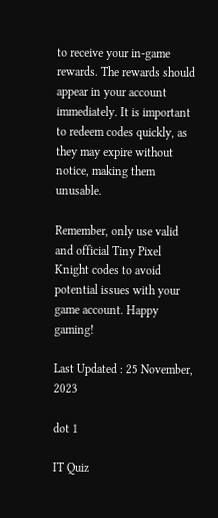to receive your in-game rewards. The rewards should appear in your account immediately. It is important to redeem codes quickly, as they may expire without notice, making them unusable.

Remember, only use valid and official Tiny Pixel Knight codes to avoid potential issues with your game account. Happy gaming!

Last Updated : 25 November, 2023

dot 1

IT Quiz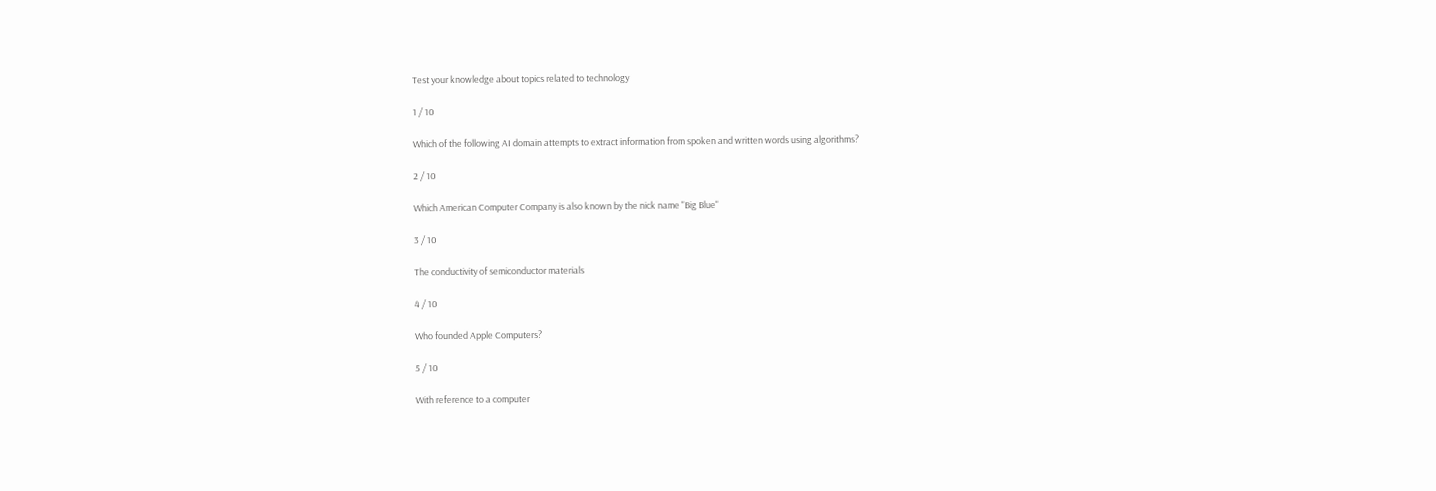Test your knowledge about topics related to technology

1 / 10

Which of the following AI domain attempts to extract information from spoken and written words using algorithms?

2 / 10

Which American Computer Company is also known by the nick name "Big Blue"

3 / 10

The conductivity of semiconductor materials

4 / 10

Who founded Apple Computers?

5 / 10

With reference to a computer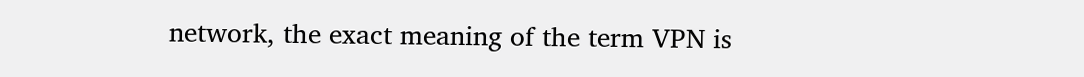network, the exact meaning of the term VPN is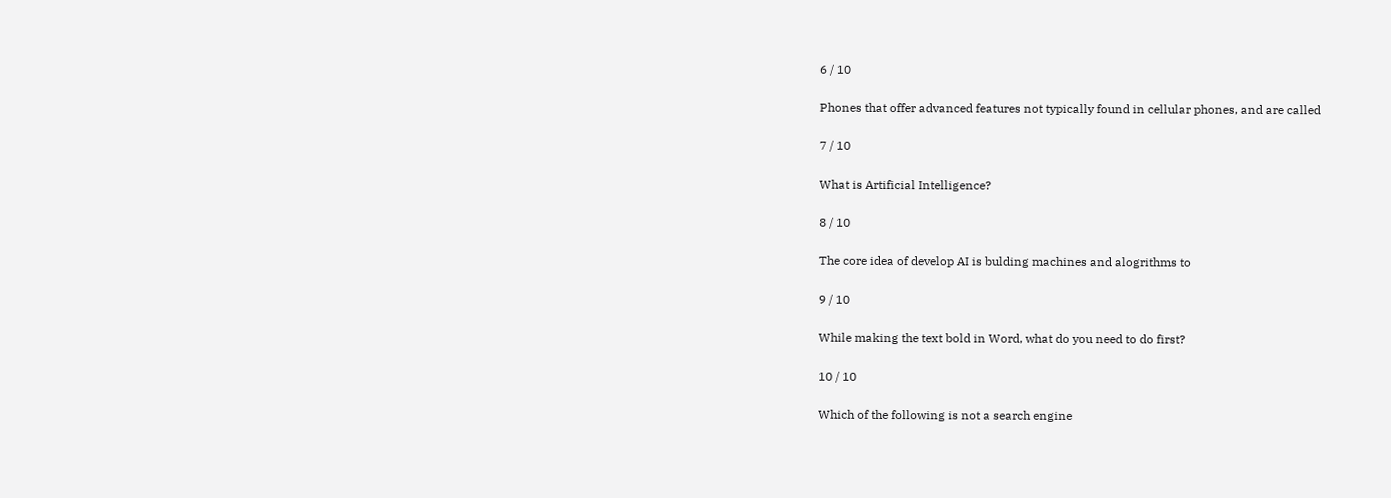6 / 10

Phones that offer advanced features not typically found in cellular phones, and are called

7 / 10

What is Artificial Intelligence?

8 / 10

The core idea of develop AI is bulding machines and alogrithms to

9 / 10

While making the text bold in Word, what do you need to do first?

10 / 10

Which of the following is not a search engine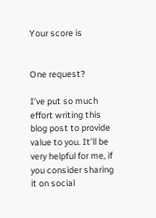Your score is


One request?

I’ve put so much effort writing this blog post to provide value to you. It’ll be very helpful for me, if you consider sharing it on social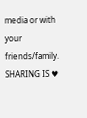media or with your friends/family. SHARING IS ♥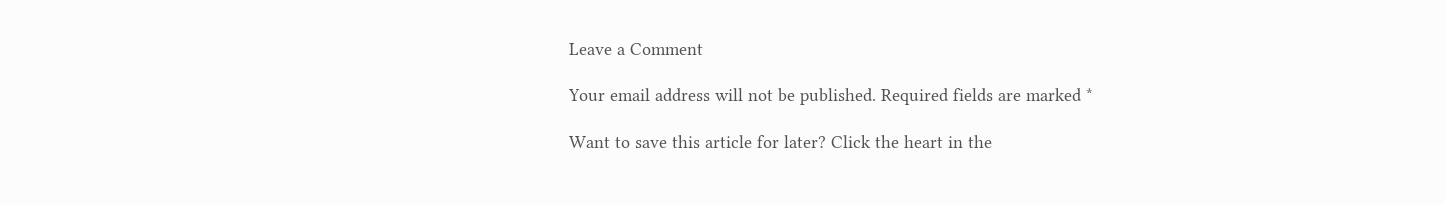Leave a Comment

Your email address will not be published. Required fields are marked *

Want to save this article for later? Click the heart in the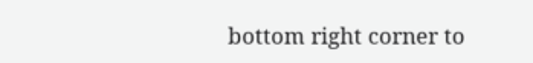bottom right corner to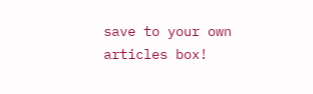save to your own articles box!